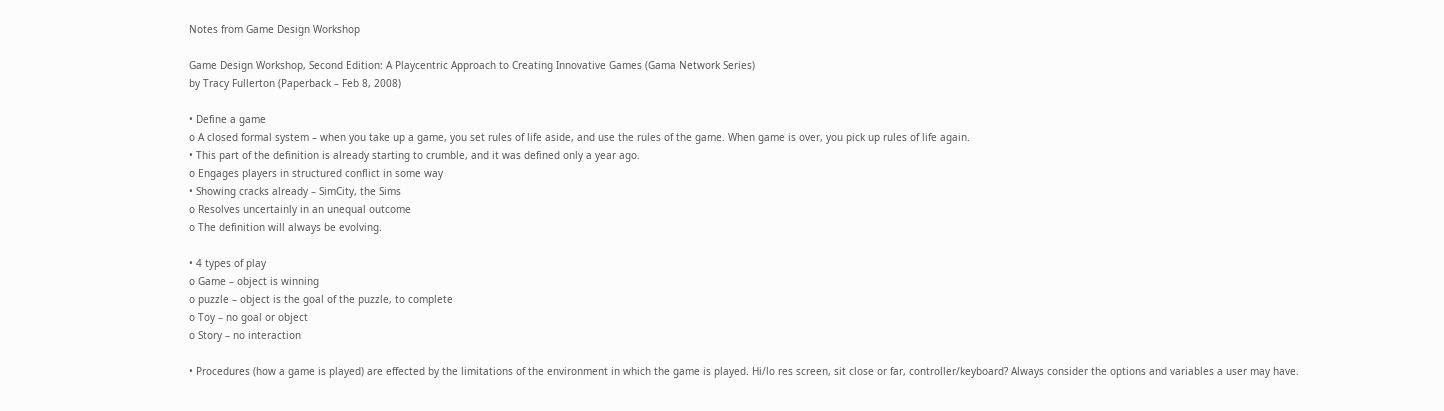Notes from Game Design Workshop

Game Design Workshop, Second Edition: A Playcentric Approach to Creating Innovative Games (Gama Network Series)
by Tracy Fullerton (Paperback – Feb 8, 2008)

• Define a game
o A closed formal system – when you take up a game, you set rules of life aside, and use the rules of the game. When game is over, you pick up rules of life again.
• This part of the definition is already starting to crumble, and it was defined only a year ago.
o Engages players in structured conflict in some way
• Showing cracks already – SimCity, the Sims
o Resolves uncertainly in an unequal outcome
o The definition will always be evolving.

• 4 types of play
o Game – object is winning
o puzzle – object is the goal of the puzzle, to complete
o Toy – no goal or object
o Story – no interaction

• Procedures (how a game is played) are effected by the limitations of the environment in which the game is played. Hi/lo res screen, sit close or far, controller/keyboard? Always consider the options and variables a user may have.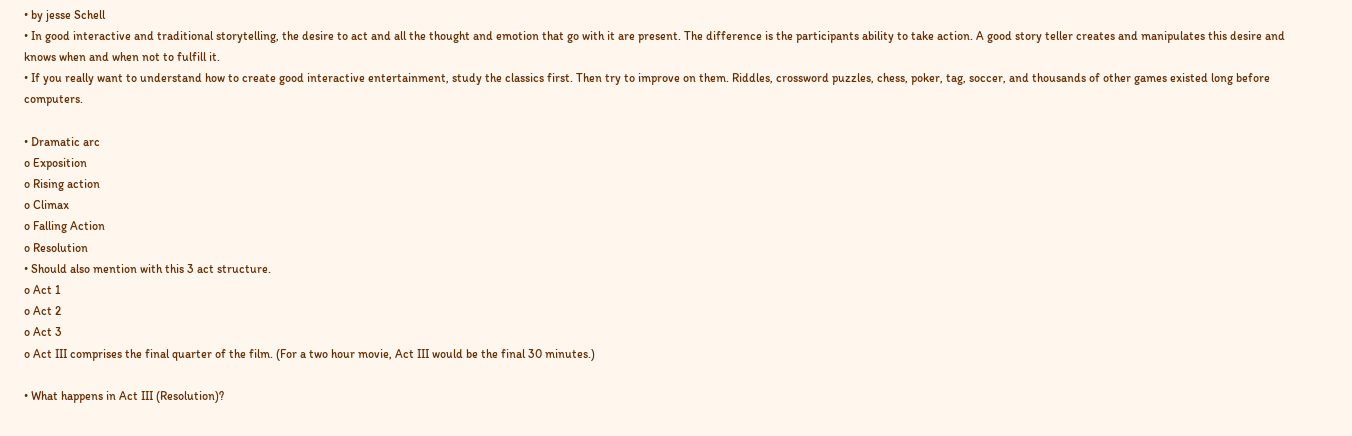• by jesse Schell
• In good interactive and traditional storytelling, the desire to act and all the thought and emotion that go with it are present. The difference is the participants ability to take action. A good story teller creates and manipulates this desire and knows when and when not to fulfill it.
• If you really want to understand how to create good interactive entertainment, study the classics first. Then try to improve on them. Riddles, crossword puzzles, chess, poker, tag, soccer, and thousands of other games existed long before computers.

• Dramatic arc
o Exposition
o Rising action
o Climax
o Falling Action
o Resolution
• Should also mention with this 3 act structure.
o Act 1
o Act 2
o Act 3
o Act III comprises the final quarter of the film. (For a two hour movie, Act III would be the final 30 minutes.)

• What happens in Act III (Resolution)?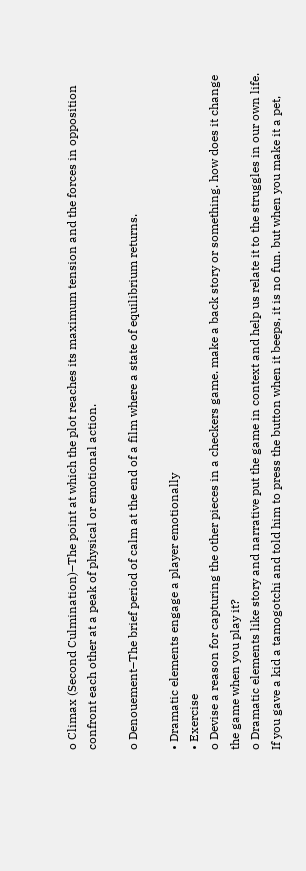o Climax (Second Culmination)–The point at which the plot reaches its maximum tension and the forces in opposition confront each other at a peak of physical or emotional action.

o Denouement–The brief period of calm at the end of a film where a state of equilibrium returns.

• Dramatic elements engage a player emotionally
• Exercise
o Devise a reason for capturing the other pieces in a checkers game. make a back story or something. how does it change the game when you play it?
o Dramatic elements like story and narrative put the game in context and help us relate it to the struggles in our own life. If you gave a kid a tamogotchi and told him to press the button when it beeps, it is no fun. but when you make it a pet,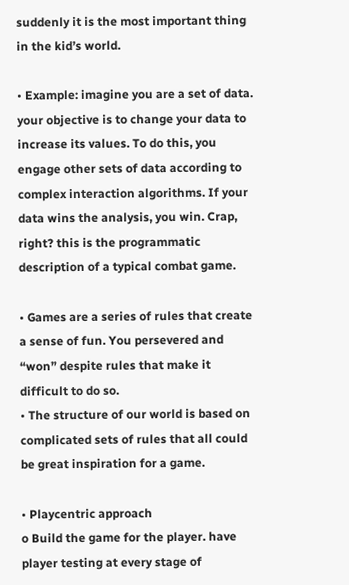suddenly it is the most important thing in the kid’s world.

• Example: imagine you are a set of data. your objective is to change your data to increase its values. To do this, you engage other sets of data according to complex interaction algorithms. If your data wins the analysis, you win. Crap, right? this is the programmatic description of a typical combat game.

• Games are a series of rules that create a sense of fun. You persevered and “won” despite rules that make it difficult to do so.
• The structure of our world is based on complicated sets of rules that all could be great inspiration for a game.

• Playcentric approach
o Build the game for the player. have player testing at every stage of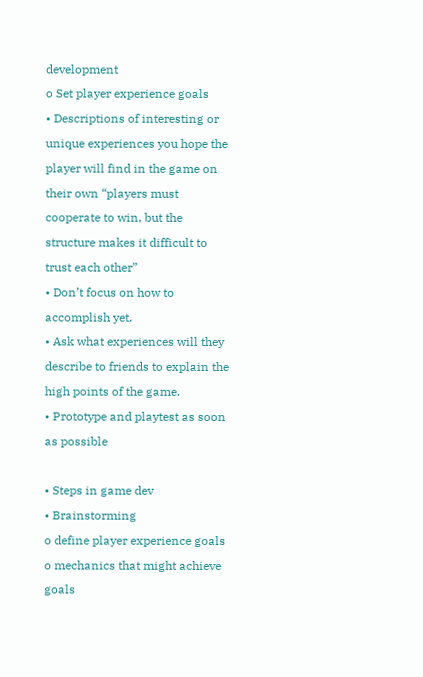development
o Set player experience goals
• Descriptions of interesting or unique experiences you hope the player will find in the game on their own “players must cooperate to win, but the structure makes it difficult to trust each other”
• Don’t focus on how to accomplish yet.
• Ask what experiences will they describe to friends to explain the high points of the game.
• Prototype and playtest as soon as possible

• Steps in game dev
• Brainstorming
o define player experience goals
o mechanics that might achieve goals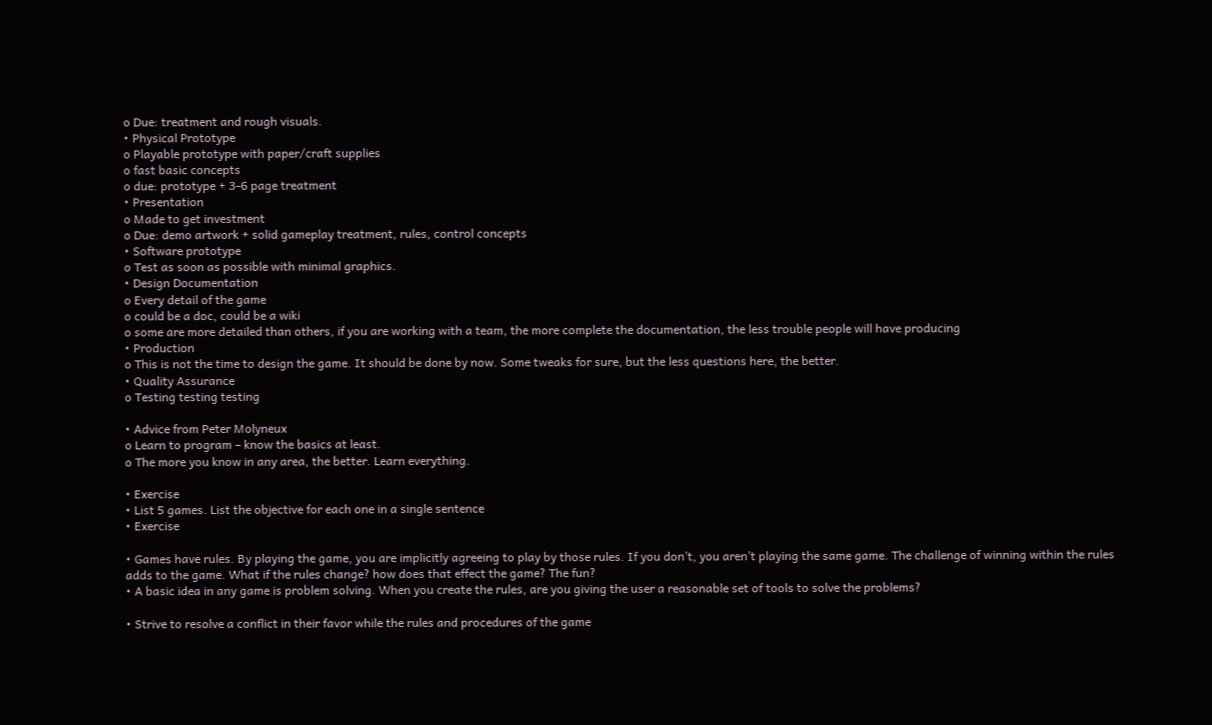o Due: treatment and rough visuals.
• Physical Prototype
o Playable prototype with paper/craft supplies
o fast basic concepts
o due: prototype + 3-6 page treatment
• Presentation
o Made to get investment
o Due: demo artwork + solid gameplay treatment, rules, control concepts
• Software prototype
o Test as soon as possible with minimal graphics.
• Design Documentation
o Every detail of the game
o could be a doc, could be a wiki
o some are more detailed than others, if you are working with a team, the more complete the documentation, the less trouble people will have producing
• Production
o This is not the time to design the game. It should be done by now. Some tweaks for sure, but the less questions here, the better.
• Quality Assurance
o Testing testing testing

• Advice from Peter Molyneux
o Learn to program – know the basics at least.
o The more you know in any area, the better. Learn everything.

• Exercise
• List 5 games. List the objective for each one in a single sentence
• Exercise

• Games have rules. By playing the game, you are implicitly agreeing to play by those rules. If you don’t, you aren’t playing the same game. The challenge of winning within the rules adds to the game. What if the rules change? how does that effect the game? The fun?
• A basic idea in any game is problem solving. When you create the rules, are you giving the user a reasonable set of tools to solve the problems?

• Strive to resolve a conflict in their favor while the rules and procedures of the game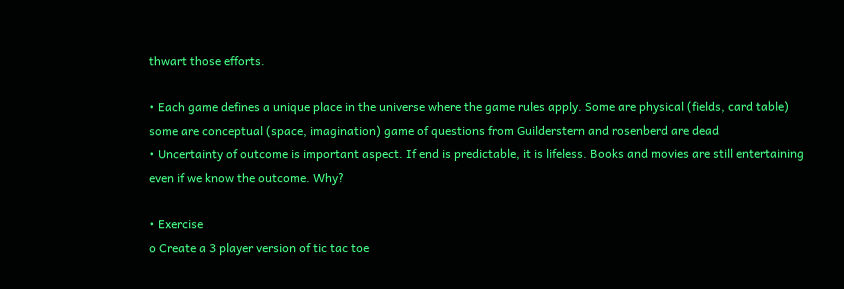thwart those efforts.

• Each game defines a unique place in the universe where the game rules apply. Some are physical (fields, card table) some are conceptual (space, imagination) game of questions from Guilderstern and rosenberd are dead
• Uncertainty of outcome is important aspect. If end is predictable, it is lifeless. Books and movies are still entertaining even if we know the outcome. Why?

• Exercise
o Create a 3 player version of tic tac toe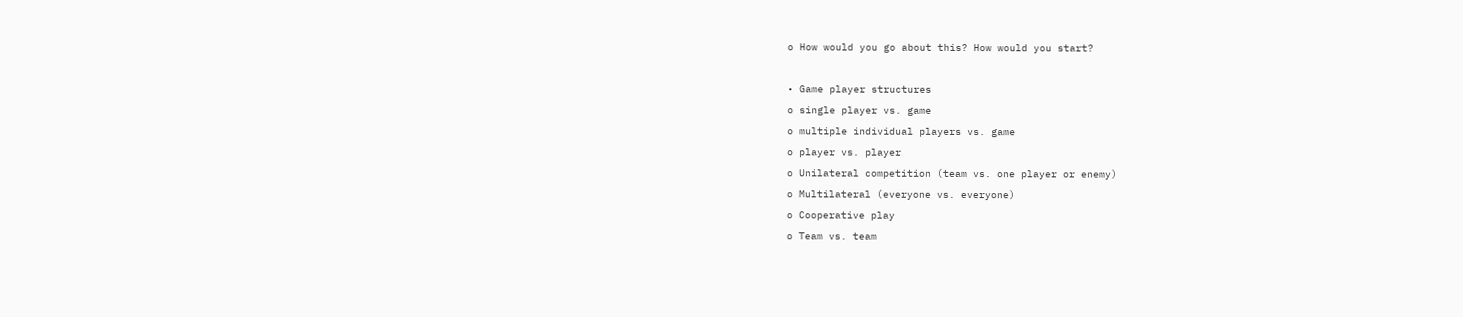o How would you go about this? How would you start?

• Game player structures
o single player vs. game
o multiple individual players vs. game
o player vs. player
o Unilateral competition (team vs. one player or enemy)
o Multilateral (everyone vs. everyone)
o Cooperative play
o Team vs. team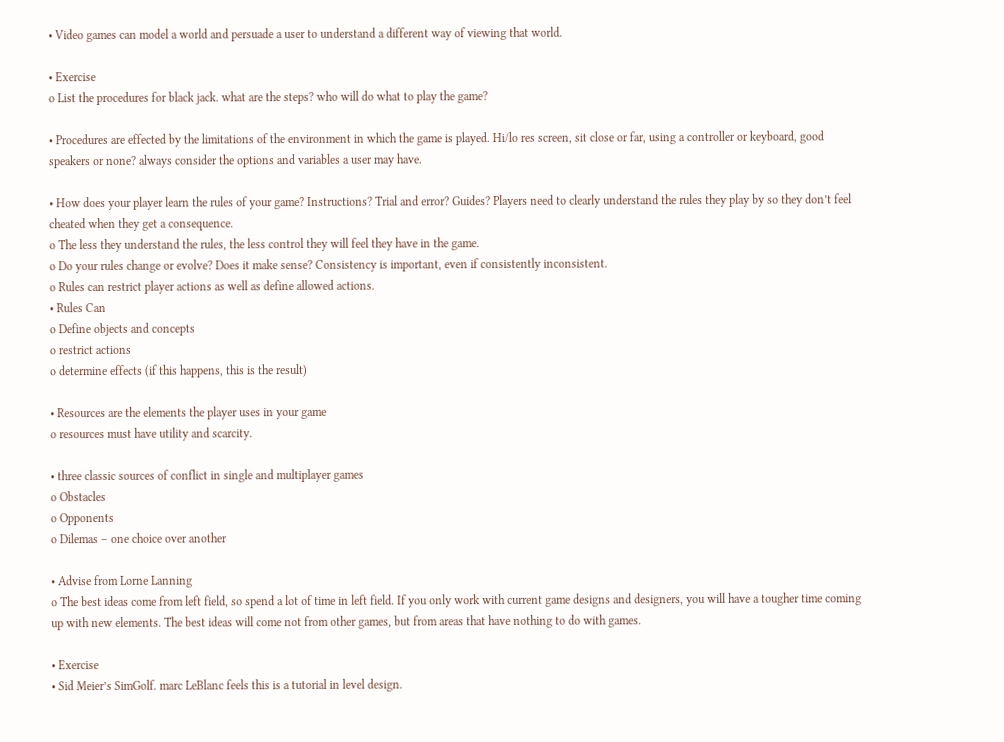• Video games can model a world and persuade a user to understand a different way of viewing that world.

• Exercise
o List the procedures for black jack. what are the steps? who will do what to play the game?

• Procedures are effected by the limitations of the environment in which the game is played. Hi/lo res screen, sit close or far, using a controller or keyboard, good speakers or none? always consider the options and variables a user may have.

• How does your player learn the rules of your game? Instructions? Trial and error? Guides? Players need to clearly understand the rules they play by so they don’t feel cheated when they get a consequence.
o The less they understand the rules, the less control they will feel they have in the game.
o Do your rules change or evolve? Does it make sense? Consistency is important, even if consistently inconsistent.
o Rules can restrict player actions as well as define allowed actions.
• Rules Can
o Define objects and concepts
o restrict actions
o determine effects (if this happens, this is the result)

• Resources are the elements the player uses in your game
o resources must have utility and scarcity.

• three classic sources of conflict in single and multiplayer games
o Obstacles
o Opponents
o Dilemas – one choice over another

• Advise from Lorne Lanning
o The best ideas come from left field, so spend a lot of time in left field. If you only work with current game designs and designers, you will have a tougher time coming up with new elements. The best ideas will come not from other games, but from areas that have nothing to do with games.

• Exercise
• Sid Meier’s SimGolf. marc LeBlanc feels this is a tutorial in level design.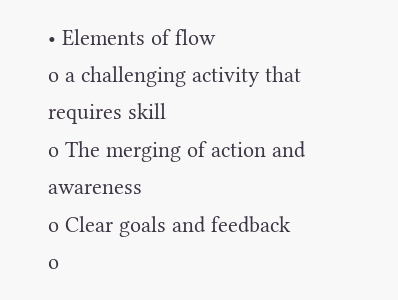• Elements of flow
o a challenging activity that requires skill
o The merging of action and awareness
o Clear goals and feedback
o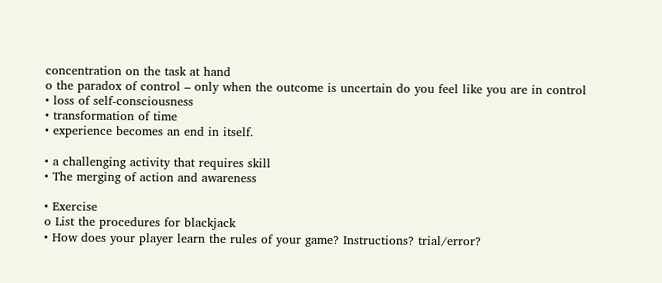concentration on the task at hand
o the paradox of control – only when the outcome is uncertain do you feel like you are in control
• loss of self-consciousness
• transformation of time
• experience becomes an end in itself.

• a challenging activity that requires skill
• The merging of action and awareness

• Exercise
o List the procedures for blackjack
• How does your player learn the rules of your game? Instructions? trial/error?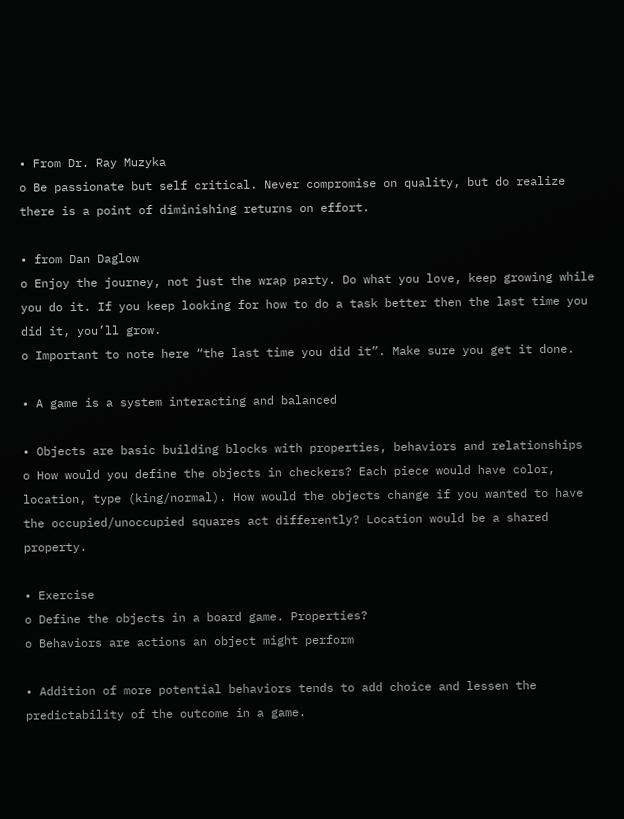• From Dr. Ray Muzyka
o Be passionate but self critical. Never compromise on quality, but do realize there is a point of diminishing returns on effort.

• from Dan Daglow
o Enjoy the journey, not just the wrap party. Do what you love, keep growing while you do it. If you keep looking for how to do a task better then the last time you did it, you’ll grow.
o Important to note here “the last time you did it”. Make sure you get it done.

• A game is a system interacting and balanced

• Objects are basic building blocks with properties, behaviors and relationships
o How would you define the objects in checkers? Each piece would have color, location, type (king/normal). How would the objects change if you wanted to have the occupied/unoccupied squares act differently? Location would be a shared property.

• Exercise
o Define the objects in a board game. Properties?
o Behaviors are actions an object might perform

• Addition of more potential behaviors tends to add choice and lessen the predictability of the outcome in a game.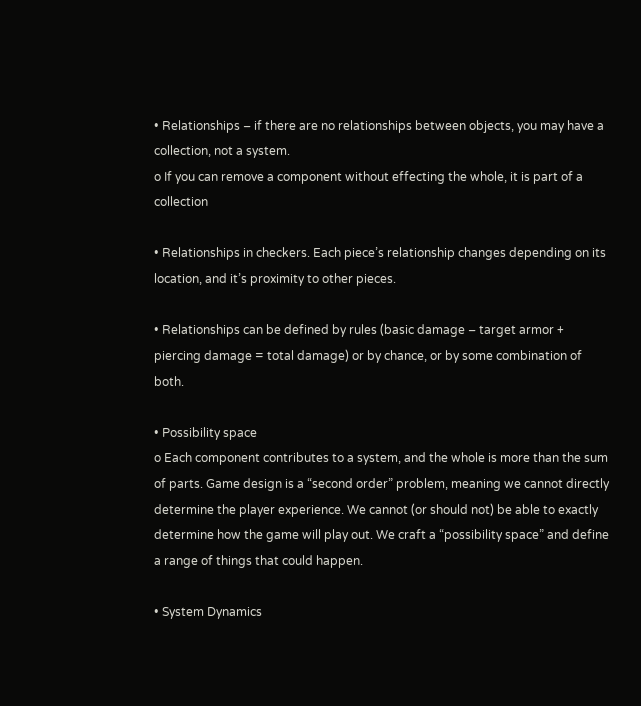• Relationships – if there are no relationships between objects, you may have a collection, not a system.
o If you can remove a component without effecting the whole, it is part of a collection

• Relationships in checkers. Each piece’s relationship changes depending on its location, and it’s proximity to other pieces.

• Relationships can be defined by rules (basic damage – target armor + piercing damage = total damage) or by chance, or by some combination of both.

• Possibility space
o Each component contributes to a system, and the whole is more than the sum of parts. Game design is a “second order” problem, meaning we cannot directly determine the player experience. We cannot (or should not) be able to exactly determine how the game will play out. We craft a “possibility space” and define a range of things that could happen.

• System Dynamics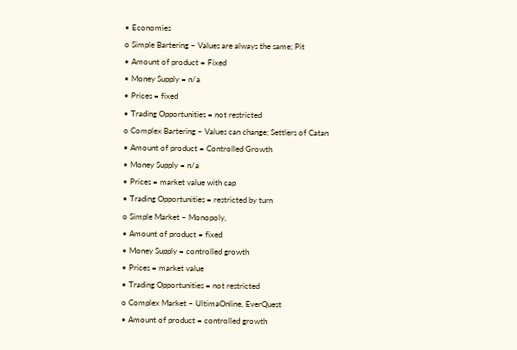• Economies
o Simple Bartering – Values are always the same; Pit
• Amount of product = Fixed
• Money Supply = n/a
• Prices = fixed
• Trading Opportunities = not restricted
o Complex Bartering – Values can change; Settlers of Catan
• Amount of product = Controlled Growth
• Money Supply = n/a
• Prices = market value with cap
• Trading Opportunities = restricted by turn
o Simple Market – Monopoly,
• Amount of product = fixed
• Money Supply = controlled growth
• Prices = market value
• Trading Opportunities = not restricted
o Complex Market – UltimaOnline, EverQuest
• Amount of product = controlled growth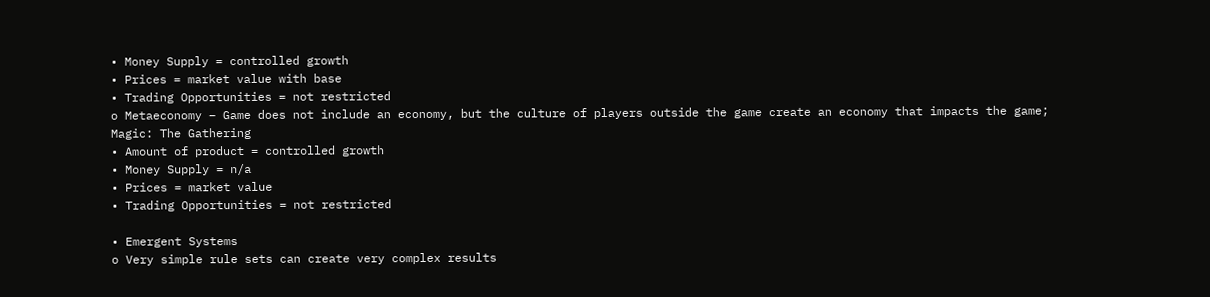• Money Supply = controlled growth
• Prices = market value with base
• Trading Opportunities = not restricted
o Metaeconomy – Game does not include an economy, but the culture of players outside the game create an economy that impacts the game; Magic: The Gathering
• Amount of product = controlled growth
• Money Supply = n/a
• Prices = market value
• Trading Opportunities = not restricted

• Emergent Systems
o Very simple rule sets can create very complex results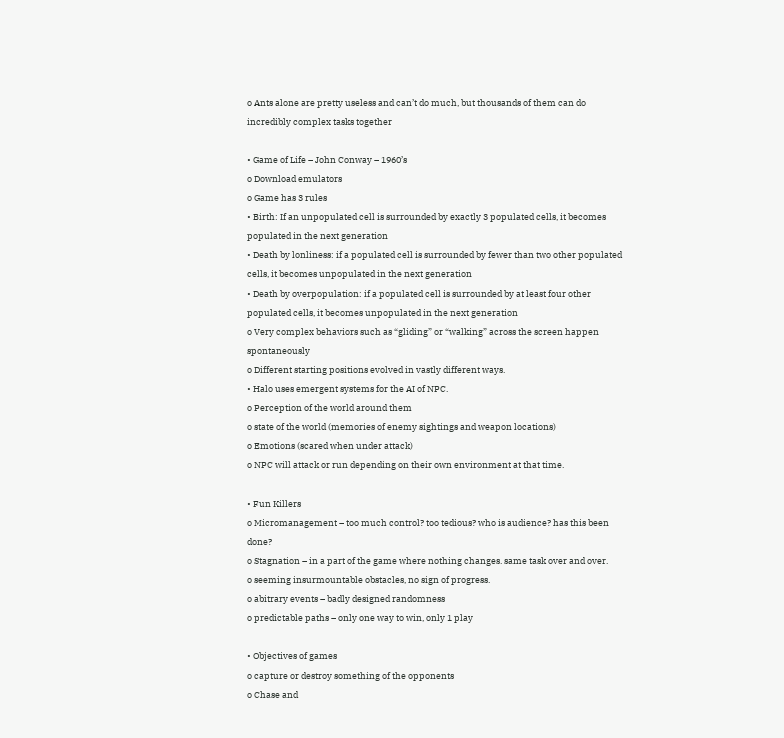o Ants alone are pretty useless and can’t do much, but thousands of them can do incredibly complex tasks together

• Game of Life – John Conway – 1960’s
o Download emulators
o Game has 3 rules
• Birth: If an unpopulated cell is surrounded by exactly 3 populated cells, it becomes populated in the next generation
• Death by lonliness: if a populated cell is surrounded by fewer than two other populated cells, it becomes unpopulated in the next generation
• Death by overpopulation: if a populated cell is surrounded by at least four other populated cells, it becomes unpopulated in the next generation
o Very complex behaviors such as “gliding” or “walking” across the screen happen spontaneously
o Different starting positions evolved in vastly different ways.
• Halo uses emergent systems for the AI of NPC.
o Perception of the world around them
o state of the world (memories of enemy sightings and weapon locations)
o Emotions (scared when under attack)
o NPC will attack or run depending on their own environment at that time.

• Fun Killers
o Micromanagement – too much control? too tedious? who is audience? has this been done?
o Stagnation – in a part of the game where nothing changes. same task over and over.
o seeming insurmountable obstacles, no sign of progress.
o abitrary events – badly designed randomness
o predictable paths – only one way to win, only 1 play

• Objectives of games
o capture or destroy something of the opponents
o Chase and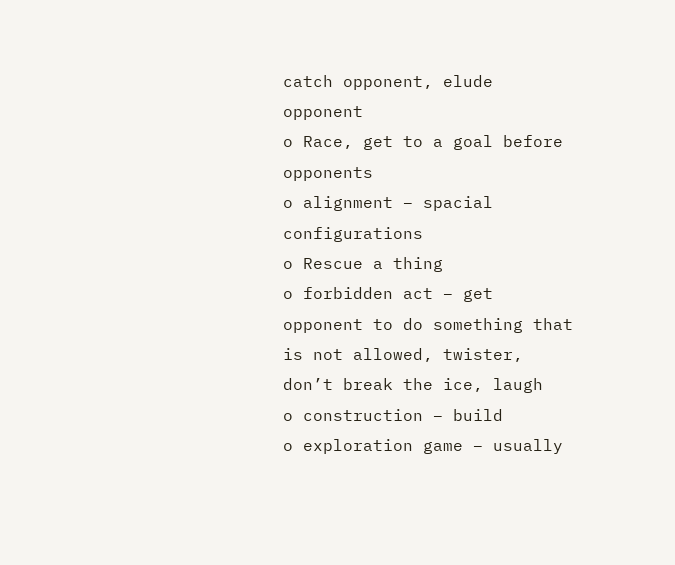catch opponent, elude opponent
o Race, get to a goal before opponents
o alignment – spacial configurations
o Rescue a thing
o forbidden act – get opponent to do something that is not allowed, twister, don’t break the ice, laugh
o construction – build
o exploration game – usually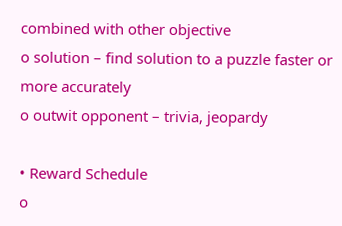combined with other objective
o solution – find solution to a puzzle faster or more accurately
o outwit opponent – trivia, jeopardy

• Reward Schedule
o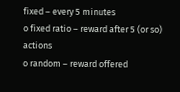fixed – every 5 minutes
o fixed ratio – reward after 5 (or so) actions
o random – reward offered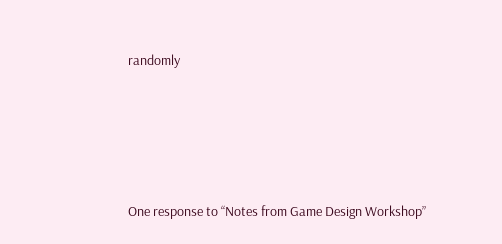randomly






One response to “Notes from Game Design Workshop”